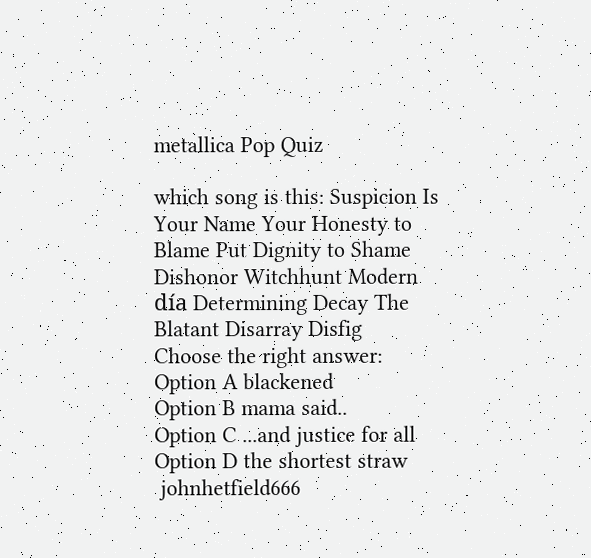metallica Pop Quiz

which song is this: Suspicion Is Your Name Your Honesty to Blame Put Dignity to Shame Dishonor Witchhunt Modern día Determining Decay The Blatant Disarray Disfig
Choose the right answer:
Option A blackened
Option B mama said..
Option C ...and justice for all
Option D the shortest straw
 johnhetfield666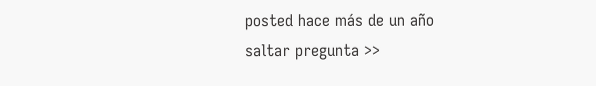posted hace más de un año
saltar pregunta >>